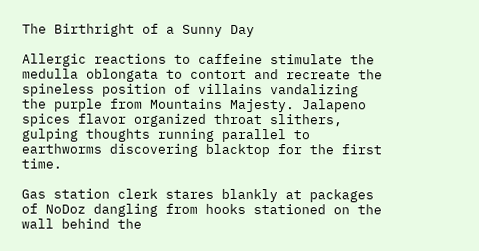The Birthright of a Sunny Day

Allergic reactions to caffeine stimulate the medulla oblongata to contort and recreate the spineless position of villains vandalizing the purple from Mountains Majesty. Jalapeno spices flavor organized throat slithers, gulping thoughts running parallel to earthworms discovering blacktop for the first time.

Gas station clerk stares blankly at packages of NoDoz dangling from hooks stationed on the wall behind the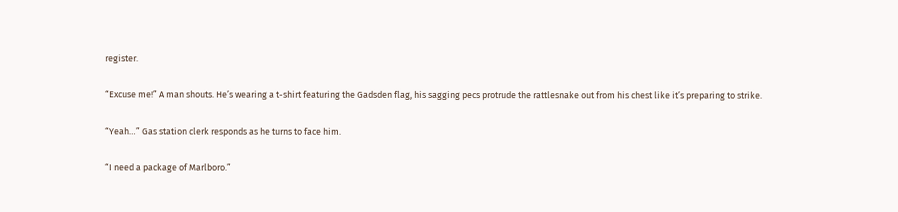register.

“Excuse me!” A man shouts. He’s wearing a t-shirt featuring the Gadsden flag, his sagging pecs protrude the rattlesnake out from his chest like it’s preparing to strike.

“Yeah…” Gas station clerk responds as he turns to face him.

“I need a package of Marlboro.”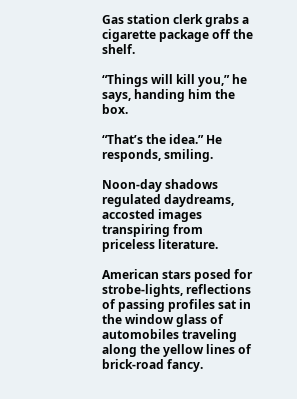Gas station clerk grabs a cigarette package off the shelf.

“Things will kill you,” he says, handing him the box.

“That’s the idea.” He responds, smiling.

Noon-day shadows regulated daydreams, accosted images transpiring from priceless literature.

American stars posed for strobe-lights, reflections of passing profiles sat in the window glass of automobiles traveling along the yellow lines of brick-road fancy.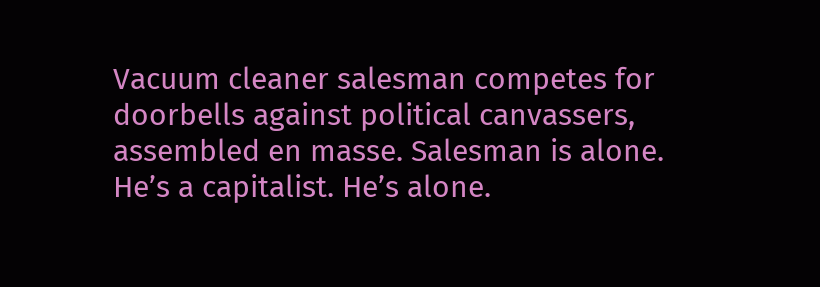Vacuum cleaner salesman competes for doorbells against political canvassers, assembled en masse. Salesman is alone. He’s a capitalist. He’s alone.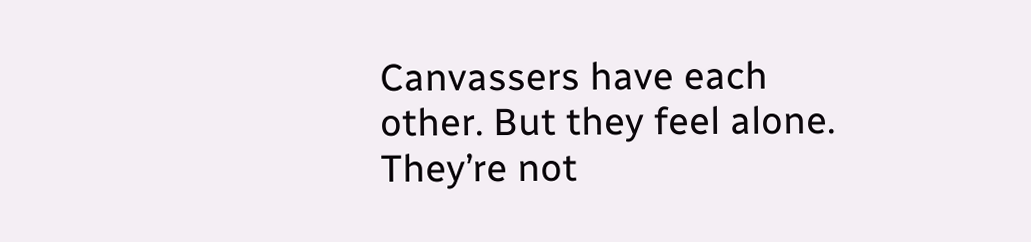Canvassers have each other. But they feel alone. They’re not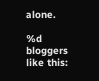alone.

%d bloggers like this: